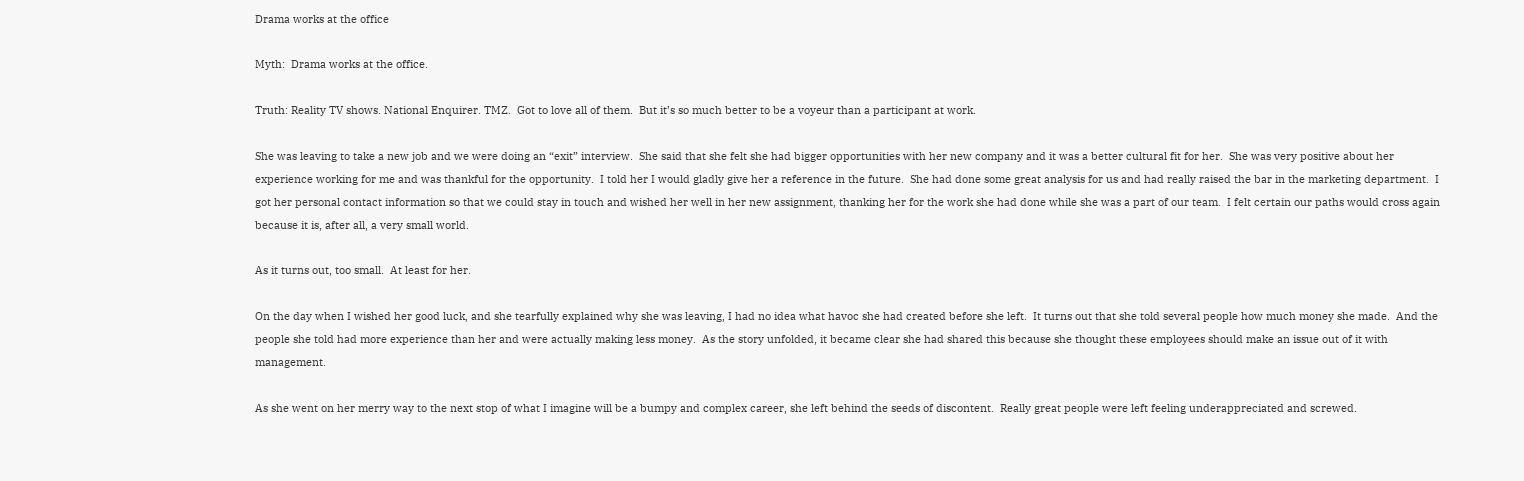Drama works at the office

Myth:  Drama works at the office.

Truth: Reality TV shows. National Enquirer. TMZ.  Got to love all of them.  But it’s so much better to be a voyeur than a participant at work.

She was leaving to take a new job and we were doing an “exit” interview.  She said that she felt she had bigger opportunities with her new company and it was a better cultural fit for her.  She was very positive about her experience working for me and was thankful for the opportunity.  I told her I would gladly give her a reference in the future.  She had done some great analysis for us and had really raised the bar in the marketing department.  I got her personal contact information so that we could stay in touch and wished her well in her new assignment, thanking her for the work she had done while she was a part of our team.  I felt certain our paths would cross again because it is, after all, a very small world.

As it turns out, too small.  At least for her.

On the day when I wished her good luck, and she tearfully explained why she was leaving, I had no idea what havoc she had created before she left.  It turns out that she told several people how much money she made.  And the people she told had more experience than her and were actually making less money.  As the story unfolded, it became clear she had shared this because she thought these employees should make an issue out of it with management.

As she went on her merry way to the next stop of what I imagine will be a bumpy and complex career, she left behind the seeds of discontent.  Really great people were left feeling underappreciated and screwed.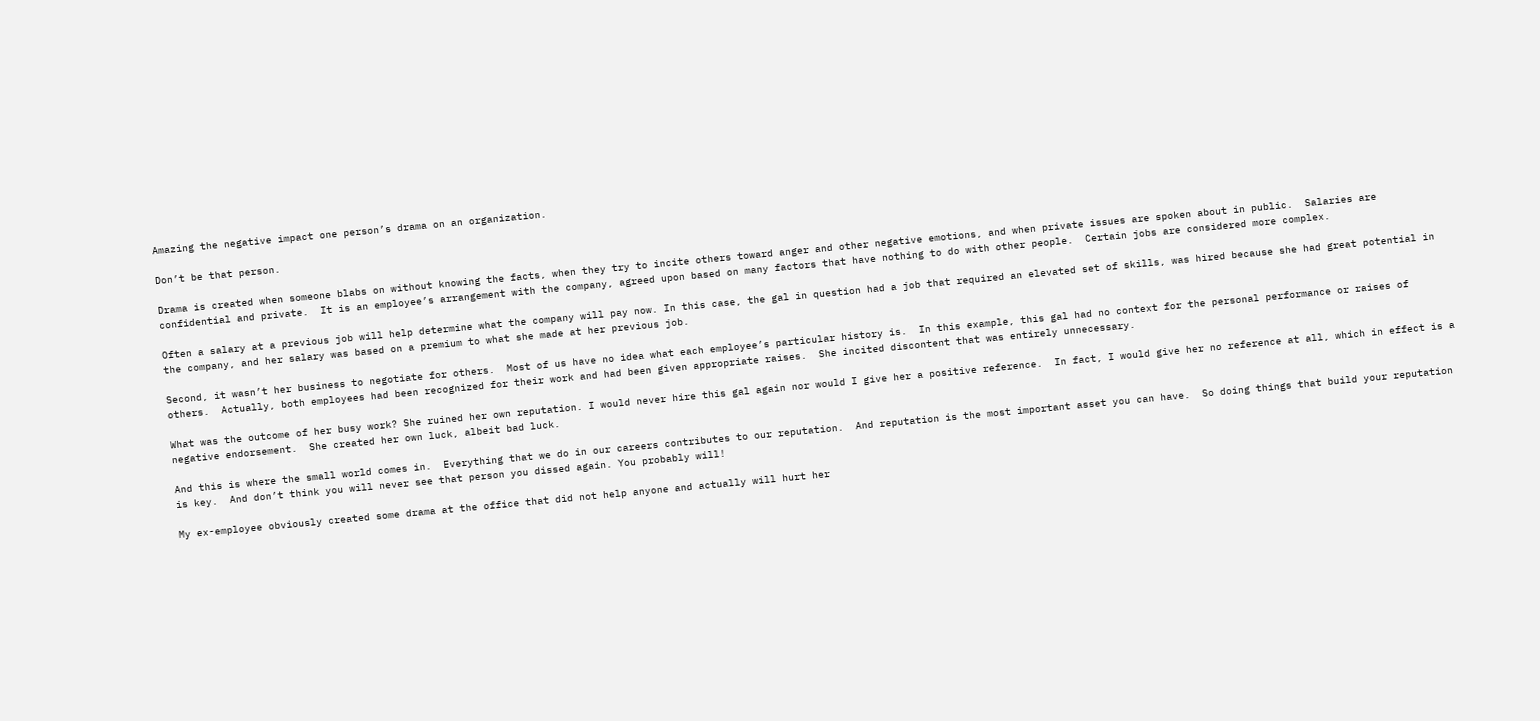Amazing the negative impact one person’s drama on an organization.

Don’t be that person.

Drama is created when someone blabs on without knowing the facts, when they try to incite others toward anger and other negative emotions, and when private issues are spoken about in public.  Salaries are confidential and private.  It is an employee’s arrangement with the company, agreed upon based on many factors that have nothing to do with other people.  Certain jobs are considered more complex.

Often a salary at a previous job will help determine what the company will pay now. In this case, the gal in question had a job that required an elevated set of skills, was hired because she had great potential in the company, and her salary was based on a premium to what she made at her previous job.

Second, it wasn’t her business to negotiate for others.  Most of us have no idea what each employee’s particular history is.  In this example, this gal had no context for the personal performance or raises of others.  Actually, both employees had been recognized for their work and had been given appropriate raises.  She incited discontent that was entirely unnecessary.

What was the outcome of her busy work? She ruined her own reputation. I would never hire this gal again nor would I give her a positive reference.  In fact, I would give her no reference at all, which in effect is a negative endorsement.  She created her own luck, albeit bad luck.

And this is where the small world comes in.  Everything that we do in our careers contributes to our reputation.  And reputation is the most important asset you can have.  So doing things that build your reputation is key.  And don’t think you will never see that person you dissed again. You probably will!

My ex-employee obviously created some drama at the office that did not help anyone and actually will hurt her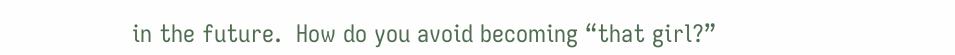in the future.  How do you avoid becoming “that girl?”